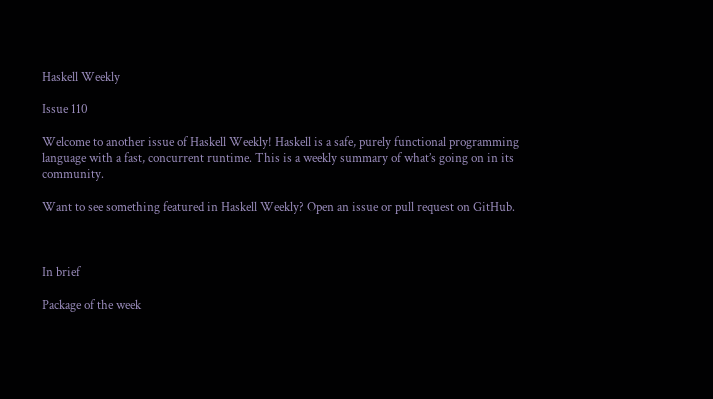Haskell Weekly

Issue 110

Welcome to another issue of Haskell Weekly! Haskell is a safe, purely functional programming language with a fast, concurrent runtime. This is a weekly summary of what’s going on in its community.

Want to see something featured in Haskell Weekly? Open an issue or pull request on GitHub.



In brief

Package of the week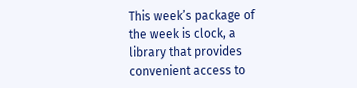This week’s package of the week is clock, a library that provides convenient access to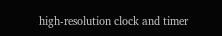high-resolution clock and timer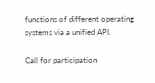functions of different operating systems via a unified API.

Call for participation